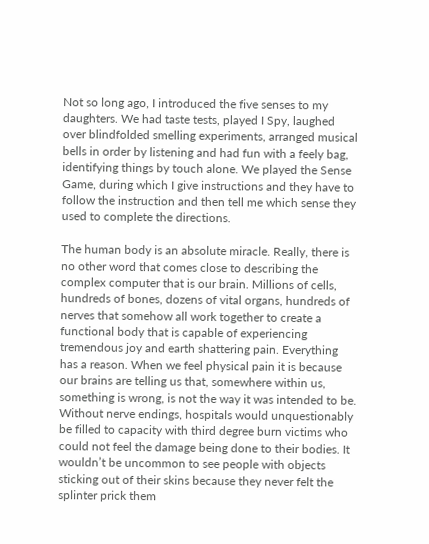Not so long ago, I introduced the five senses to my daughters. We had taste tests, played I Spy, laughed over blindfolded smelling experiments, arranged musical bells in order by listening and had fun with a feely bag, identifying things by touch alone. We played the Sense Game, during which I give instructions and they have to follow the instruction and then tell me which sense they used to complete the directions.

The human body is an absolute miracle. Really, there is no other word that comes close to describing the complex computer that is our brain. Millions of cells, hundreds of bones, dozens of vital organs, hundreds of nerves that somehow all work together to create a functional body that is capable of experiencing tremendous joy and earth shattering pain. Everything has a reason. When we feel physical pain it is because our brains are telling us that, somewhere within us, something is wrong, is not the way it was intended to be. Without nerve endings, hospitals would unquestionably be filled to capacity with third degree burn victims who could not feel the damage being done to their bodies. It wouldn’t be uncommon to see people with objects sticking out of their skins because they never felt the splinter prick them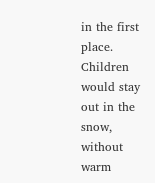in the first place. Children would stay out in the snow, without warm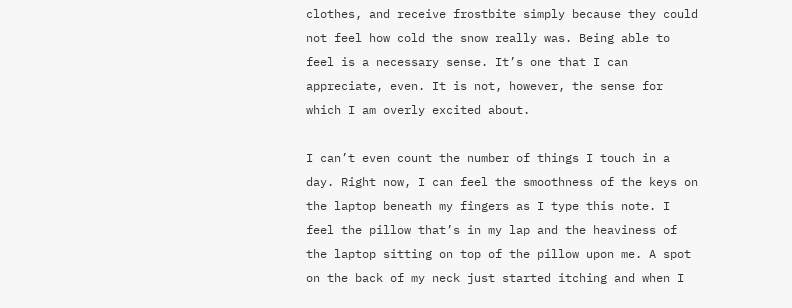clothes, and receive frostbite simply because they could not feel how cold the snow really was. Being able to feel is a necessary sense. It’s one that I can appreciate, even. It is not, however, the sense for which I am overly excited about.

I can’t even count the number of things I touch in a day. Right now, I can feel the smoothness of the keys on the laptop beneath my fingers as I type this note. I feel the pillow that’s in my lap and the heaviness of the laptop sitting on top of the pillow upon me. A spot on the back of my neck just started itching and when I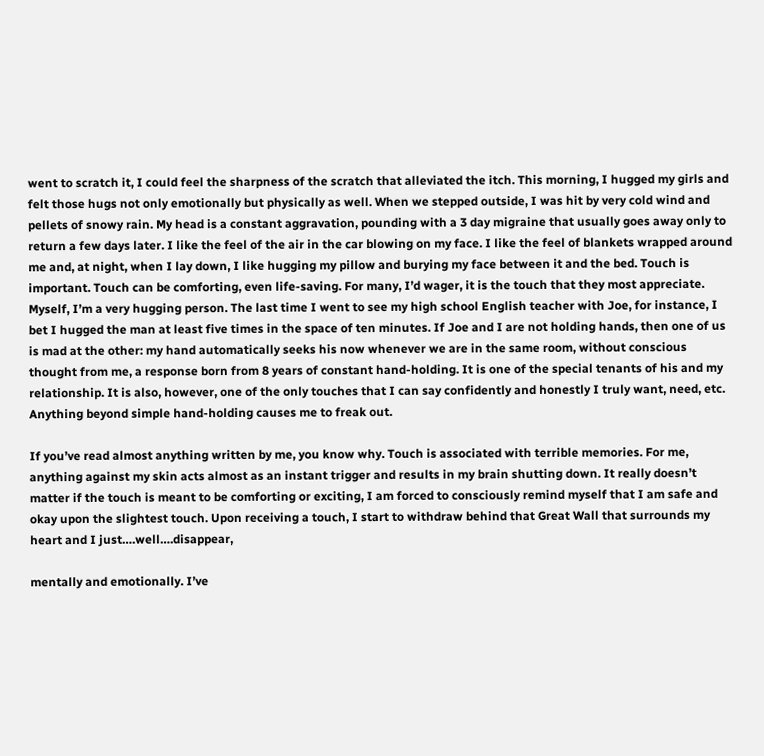went to scratch it, I could feel the sharpness of the scratch that alleviated the itch. This morning, I hugged my girls and felt those hugs not only emotionally but physically as well. When we stepped outside, I was hit by very cold wind and pellets of snowy rain. My head is a constant aggravation, pounding with a 3 day migraine that usually goes away only to return a few days later. I like the feel of the air in the car blowing on my face. I like the feel of blankets wrapped around me and, at night, when I lay down, I like hugging my pillow and burying my face between it and the bed. Touch is important. Touch can be comforting, even life-saving. For many, I’d wager, it is the touch that they most appreciate. Myself, I’m a very hugging person. The last time I went to see my high school English teacher with Joe, for instance, I bet I hugged the man at least five times in the space of ten minutes. If Joe and I are not holding hands, then one of us is mad at the other: my hand automatically seeks his now whenever we are in the same room, without conscious thought from me, a response born from 8 years of constant hand-holding. It is one of the special tenants of his and my relationship. It is also, however, one of the only touches that I can say confidently and honestly I truly want, need, etc. Anything beyond simple hand-holding causes me to freak out.

If you’ve read almost anything written by me, you know why. Touch is associated with terrible memories. For me, anything against my skin acts almost as an instant trigger and results in my brain shutting down. It really doesn’t matter if the touch is meant to be comforting or exciting, I am forced to consciously remind myself that I am safe and okay upon the slightest touch. Upon receiving a touch, I start to withdraw behind that Great Wall that surrounds my heart and I just….well….disappear,

mentally and emotionally. I’ve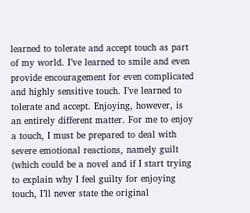learned to tolerate and accept touch as part of my world. I’ve learned to smile and even provide encouragement for even complicated and highly sensitive touch. I’ve learned to tolerate and accept. Enjoying, however, is an entirely different matter. For me to enjoy a touch, I must be prepared to deal with severe emotional reactions, namely guilt (which could be a novel and if I start trying to explain why I feel guilty for enjoying touch, I’ll never state the original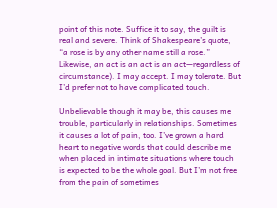point of this note. Suffice it to say, the guilt is real and severe. Think of Shakespeare’s quote, “a rose is by any other name still a rose.” Likewise, an act is an act is an act—regardless of circumstance). I may accept. I may tolerate. But I’d prefer not to have complicated touch.

Unbelievable though it may be, this causes me trouble, particularly in relationships. Sometimes it causes a lot of pain, too. I’ve grown a hard heart to negative words that could describe me when placed in intimate situations where touch is expected to be the whole goal. But I’m not free from the pain of sometimes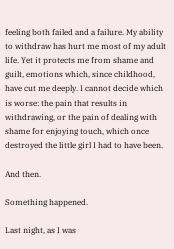feeling both failed and a failure. My ability to withdraw has hurt me most of my adult life. Yet it protects me from shame and guilt, emotions which, since childhood, have cut me deeply. I cannot decide which is worse: the pain that results in withdrawing, or the pain of dealing with shame for enjoying touch, which once destroyed the little girl I had to have been.

And then.

Something happened.

Last night, as I was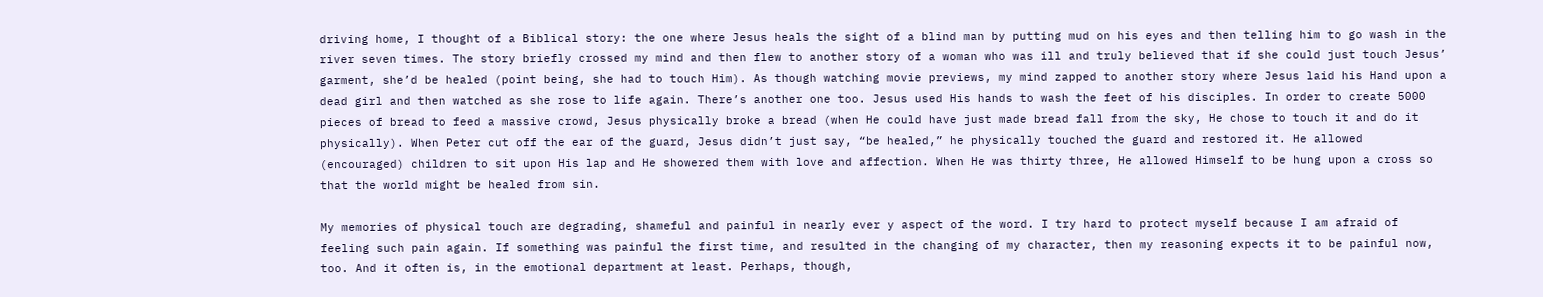driving home, I thought of a Biblical story: the one where Jesus heals the sight of a blind man by putting mud on his eyes and then telling him to go wash in the river seven times. The story briefly crossed my mind and then flew to another story of a woman who was ill and truly believed that if she could just touch Jesus’ garment, she’d be healed (point being, she had to touch Him). As though watching movie previews, my mind zapped to another story where Jesus laid his Hand upon a dead girl and then watched as she rose to life again. There’s another one too. Jesus used His hands to wash the feet of his disciples. In order to create 5000 pieces of bread to feed a massive crowd, Jesus physically broke a bread (when He could have just made bread fall from the sky, He chose to touch it and do it physically). When Peter cut off the ear of the guard, Jesus didn’t just say, “be healed,” he physically touched the guard and restored it. He allowed (encouraged) children to sit upon His lap and He showered them with love and affection. When He was thirty three, He allowed Himself to be hung upon a cross so that the world might be healed from sin.

My memories of physical touch are degrading, shameful and painful in nearly ever y aspect of the word. I try hard to protect myself because I am afraid of feeling such pain again. If something was painful the first time, and resulted in the changing of my character, then my reasoning expects it to be painful now, too. And it often is, in the emotional department at least. Perhaps, though,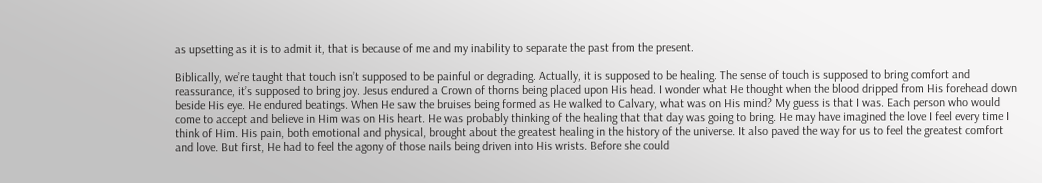as upsetting as it is to admit it, that is because of me and my inability to separate the past from the present.

Biblically, we’re taught that touch isn’t supposed to be painful or degrading. Actually, it is supposed to be healing. The sense of touch is supposed to bring comfort and reassurance, it’s supposed to bring joy. Jesus endured a Crown of thorns being placed upon His head. I wonder what He thought when the blood dripped from His forehead down beside His eye. He endured beatings. When He saw the bruises being formed as He walked to Calvary, what was on His mind? My guess is that I was. Each person who would come to accept and believe in Him was on His heart. He was probably thinking of the healing that that day was going to bring. He may have imagined the love I feel every time I think of Him. His pain, both emotional and physical, brought about the greatest healing in the history of the universe. It also paved the way for us to feel the greatest comfort and love. But first, He had to feel the agony of those nails being driven into His wrists. Before she could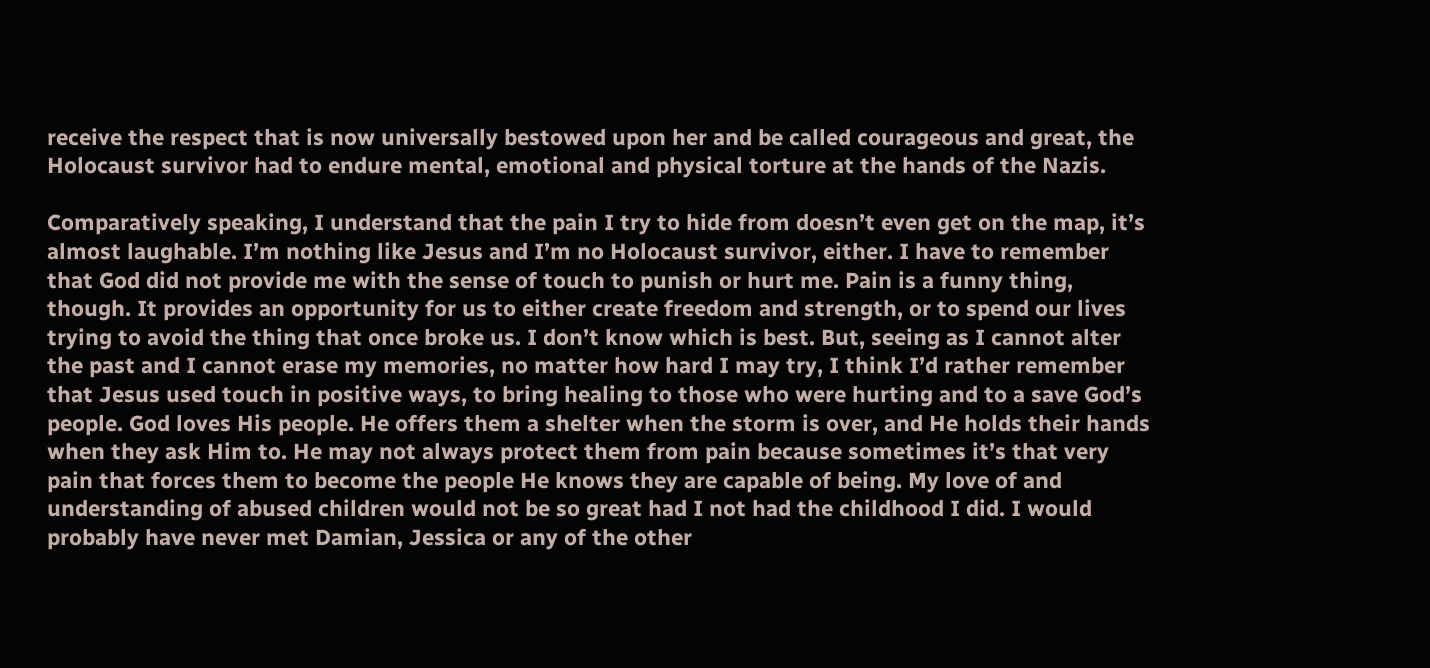receive the respect that is now universally bestowed upon her and be called courageous and great, the Holocaust survivor had to endure mental, emotional and physical torture at the hands of the Nazis.

Comparatively speaking, I understand that the pain I try to hide from doesn’t even get on the map, it’s almost laughable. I’m nothing like Jesus and I’m no Holocaust survivor, either. I have to remember that God did not provide me with the sense of touch to punish or hurt me. Pain is a funny thing, though. It provides an opportunity for us to either create freedom and strength, or to spend our lives trying to avoid the thing that once broke us. I don’t know which is best. But, seeing as I cannot alter the past and I cannot erase my memories, no matter how hard I may try, I think I’d rather remember that Jesus used touch in positive ways, to bring healing to those who were hurting and to a save God’s people. God loves His people. He offers them a shelter when the storm is over, and He holds their hands when they ask Him to. He may not always protect them from pain because sometimes it’s that very pain that forces them to become the people He knows they are capable of being. My love of and understanding of abused children would not be so great had I not had the childhood I did. I would probably have never met Damian, Jessica or any of the other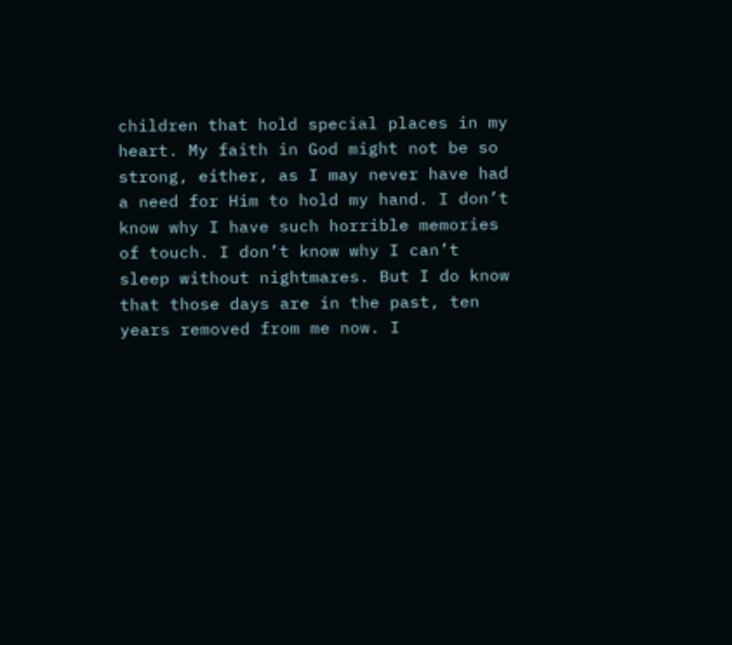children that hold special places in my heart. My faith in God might not be so strong, either, as I may never have had a need for Him to hold my hand. I don’t know why I have such horrible memories of touch. I don’t know why I can’t sleep without nightmares. But I do know that those days are in the past, ten years removed from me now. I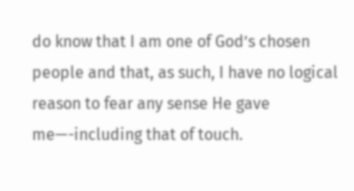do know that I am one of God’s chosen people and that, as such, I have no logical reason to fear any sense He gave me—-including that of touch.